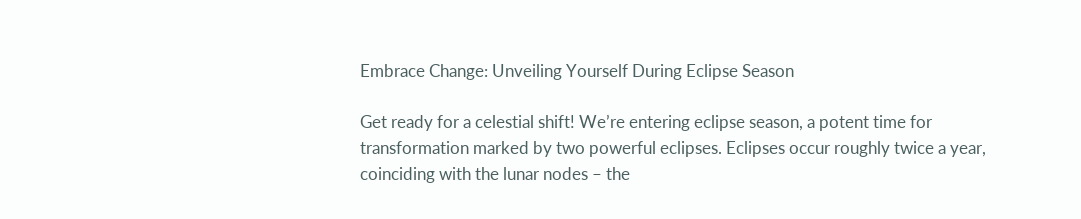Embrace Change: Unveiling Yourself During Eclipse Season

Get ready for a celestial shift! We’re entering eclipse season, a potent time for transformation marked by two powerful eclipses. Eclipses occur roughly twice a year, coinciding with the lunar nodes – the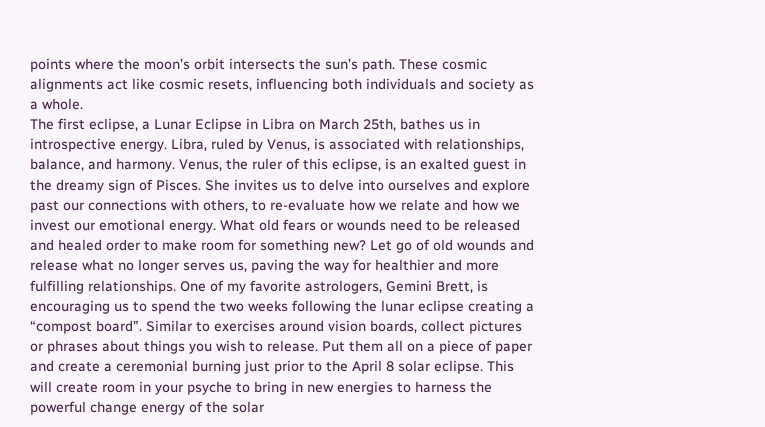points where the moon’s orbit intersects the sun’s path. These cosmic alignments act like cosmic resets, influencing both individuals and society as a whole.
The first eclipse, a Lunar Eclipse in Libra on March 25th, bathes us in introspective energy. Libra, ruled by Venus, is associated with relationships, balance, and harmony. Venus, the ruler of this eclipse, is an exalted guest in the dreamy sign of Pisces. She invites us to delve into ourselves and explore past our connections with others, to re-evaluate how we relate and how we invest our emotional energy. What old fears or wounds need to be released and healed order to make room for something new? Let go of old wounds and release what no longer serves us, paving the way for healthier and more fulfilling relationships. One of my favorite astrologers, Gemini Brett, is encouraging us to spend the two weeks following the lunar eclipse creating a “compost board”. Similar to exercises around vision boards, collect pictures or phrases about things you wish to release. Put them all on a piece of paper and create a ceremonial burning just prior to the April 8 solar eclipse. This will create room in your psyche to bring in new energies to harness the powerful change energy of the solar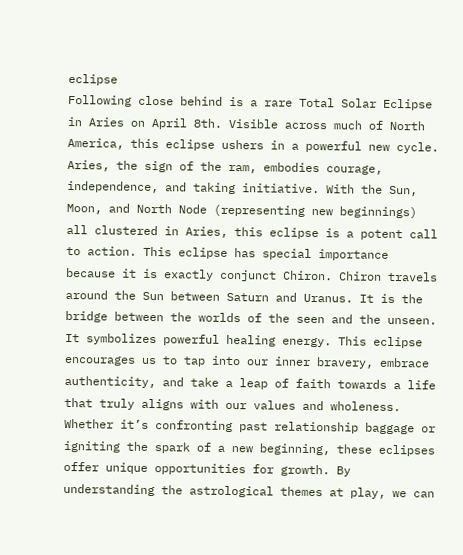eclipse
Following close behind is a rare Total Solar Eclipse in Aries on April 8th. Visible across much of North America, this eclipse ushers in a powerful new cycle. Aries, the sign of the ram, embodies courage, independence, and taking initiative. With the Sun, Moon, and North Node (representing new beginnings) all clustered in Aries, this eclipse is a potent call to action. This eclipse has special importance because it is exactly conjunct Chiron. Chiron travels around the Sun between Saturn and Uranus. It is the bridge between the worlds of the seen and the unseen. It symbolizes powerful healing energy. This eclipse encourages us to tap into our inner bravery, embrace authenticity, and take a leap of faith towards a life that truly aligns with our values and wholeness.
Whether it’s confronting past relationship baggage or igniting the spark of a new beginning, these eclipses offer unique opportunities for growth. By understanding the astrological themes at play, we can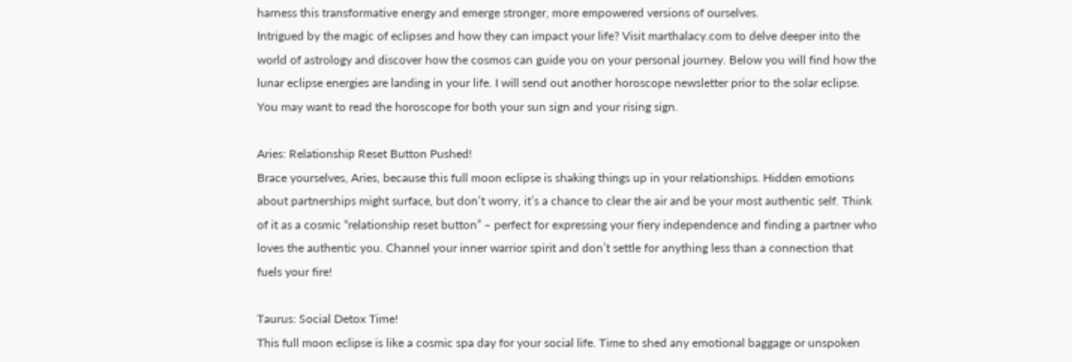harness this transformative energy and emerge stronger, more empowered versions of ourselves.
Intrigued by the magic of eclipses and how they can impact your life? Visit marthalacy.com to delve deeper into the world of astrology and discover how the cosmos can guide you on your personal journey. Below you will find how the lunar eclipse energies are landing in your life. I will send out another horoscope newsletter prior to the solar eclipse. You may want to read the horoscope for both your sun sign and your rising sign.

Aries: Relationship Reset Button Pushed!
Brace yourselves, Aries, because this full moon eclipse is shaking things up in your relationships. Hidden emotions about partnerships might surface, but don’t worry, it’s a chance to clear the air and be your most authentic self. Think of it as a cosmic “relationship reset button” – perfect for expressing your fiery independence and finding a partner who loves the authentic you. Channel your inner warrior spirit and don’t settle for anything less than a connection that fuels your fire!

Taurus: Social Detox Time!
This full moon eclipse is like a cosmic spa day for your social life. Time to shed any emotional baggage or unspoken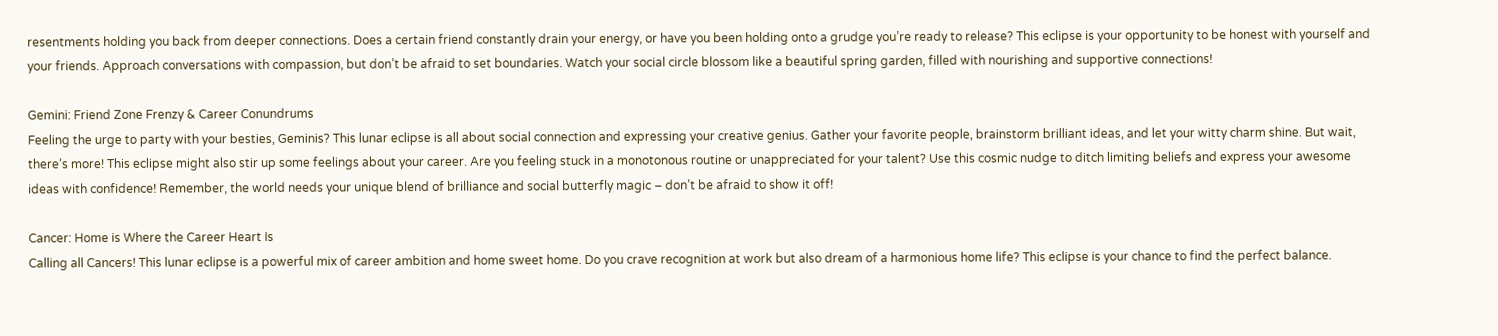resentments holding you back from deeper connections. Does a certain friend constantly drain your energy, or have you been holding onto a grudge you’re ready to release? This eclipse is your opportunity to be honest with yourself and your friends. Approach conversations with compassion, but don’t be afraid to set boundaries. Watch your social circle blossom like a beautiful spring garden, filled with nourishing and supportive connections!

Gemini: Friend Zone Frenzy & Career Conundrums
Feeling the urge to party with your besties, Geminis? This lunar eclipse is all about social connection and expressing your creative genius. Gather your favorite people, brainstorm brilliant ideas, and let your witty charm shine. But wait, there’s more! This eclipse might also stir up some feelings about your career. Are you feeling stuck in a monotonous routine or unappreciated for your talent? Use this cosmic nudge to ditch limiting beliefs and express your awesome ideas with confidence! Remember, the world needs your unique blend of brilliance and social butterfly magic – don’t be afraid to show it off!

Cancer: Home is Where the Career Heart Is
Calling all Cancers! This lunar eclipse is a powerful mix of career ambition and home sweet home. Do you crave recognition at work but also dream of a harmonious home life? This eclipse is your chance to find the perfect balance.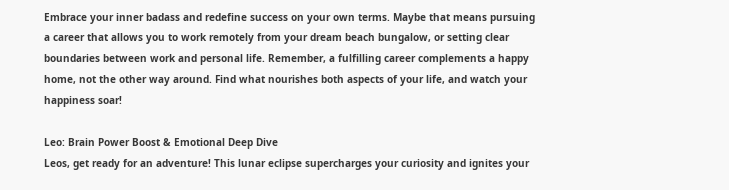Embrace your inner badass and redefine success on your own terms. Maybe that means pursuing a career that allows you to work remotely from your dream beach bungalow, or setting clear boundaries between work and personal life. Remember, a fulfilling career complements a happy home, not the other way around. Find what nourishes both aspects of your life, and watch your happiness soar!

Leo: Brain Power Boost & Emotional Deep Dive
Leos, get ready for an adventure! This lunar eclipse supercharges your curiosity and ignites your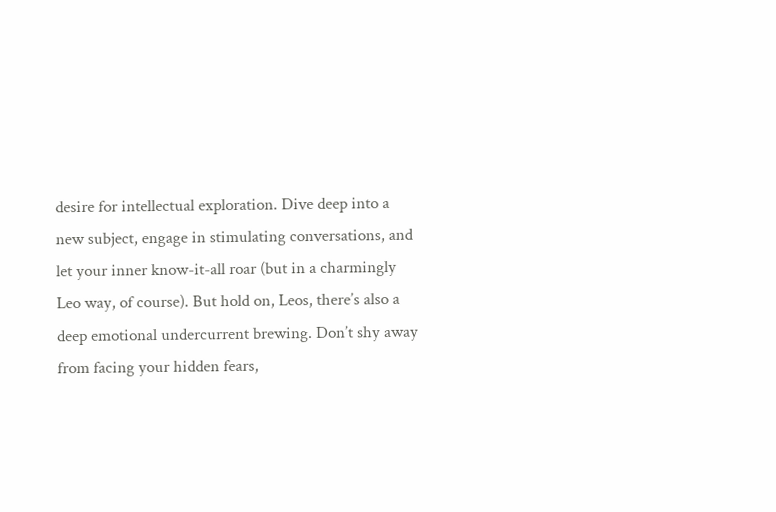desire for intellectual exploration. Dive deep into a new subject, engage in stimulating conversations, and let your inner know-it-all roar (but in a charmingly Leo way, of course). But hold on, Leos, there’s also a deep emotional undercurrent brewing. Don’t shy away from facing your hidden fears,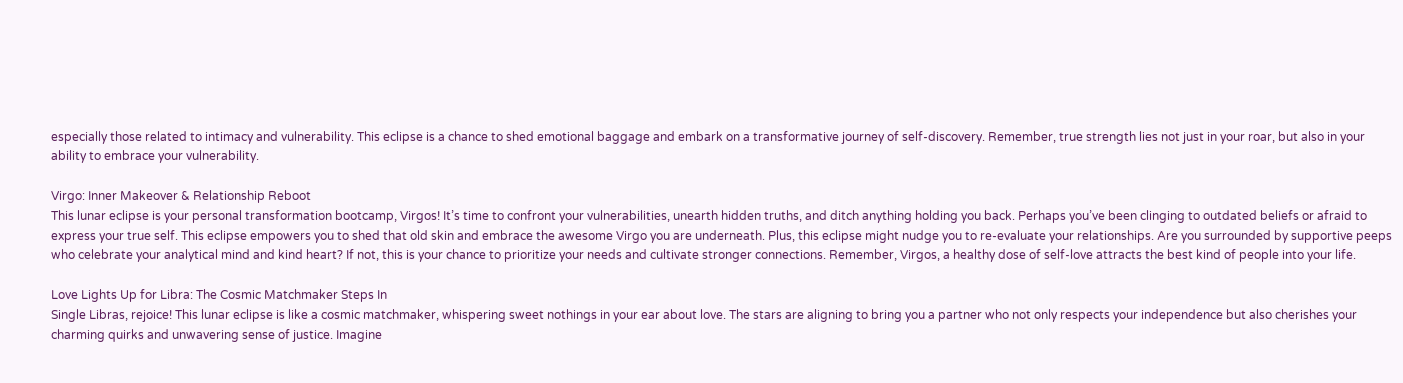especially those related to intimacy and vulnerability. This eclipse is a chance to shed emotional baggage and embark on a transformative journey of self-discovery. Remember, true strength lies not just in your roar, but also in your ability to embrace your vulnerability.

Virgo: Inner Makeover & Relationship Reboot
This lunar eclipse is your personal transformation bootcamp, Virgos! It’s time to confront your vulnerabilities, unearth hidden truths, and ditch anything holding you back. Perhaps you’ve been clinging to outdated beliefs or afraid to express your true self. This eclipse empowers you to shed that old skin and embrace the awesome Virgo you are underneath. Plus, this eclipse might nudge you to re-evaluate your relationships. Are you surrounded by supportive peeps who celebrate your analytical mind and kind heart? If not, this is your chance to prioritize your needs and cultivate stronger connections. Remember, Virgos, a healthy dose of self-love attracts the best kind of people into your life.

Love Lights Up for Libra: The Cosmic Matchmaker Steps In
Single Libras, rejoice! This lunar eclipse is like a cosmic matchmaker, whispering sweet nothings in your ear about love. The stars are aligning to bring you a partner who not only respects your independence but also cherishes your charming quirks and unwavering sense of justice. Imagine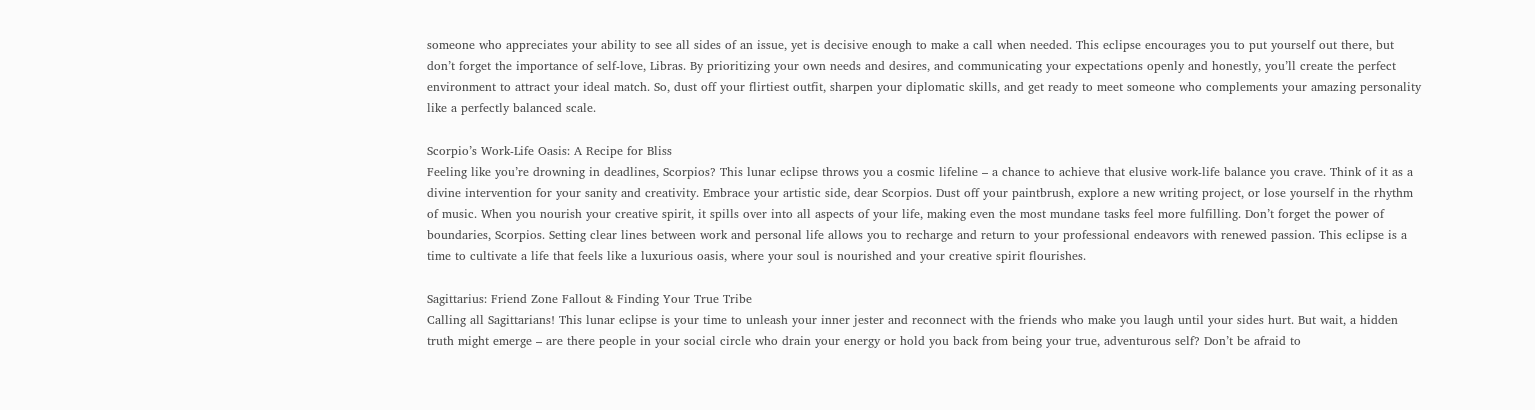someone who appreciates your ability to see all sides of an issue, yet is decisive enough to make a call when needed. This eclipse encourages you to put yourself out there, but don’t forget the importance of self-love, Libras. By prioritizing your own needs and desires, and communicating your expectations openly and honestly, you’ll create the perfect environment to attract your ideal match. So, dust off your flirtiest outfit, sharpen your diplomatic skills, and get ready to meet someone who complements your amazing personality like a perfectly balanced scale.

Scorpio’s Work-Life Oasis: A Recipe for Bliss
Feeling like you’re drowning in deadlines, Scorpios? This lunar eclipse throws you a cosmic lifeline – a chance to achieve that elusive work-life balance you crave. Think of it as a divine intervention for your sanity and creativity. Embrace your artistic side, dear Scorpios. Dust off your paintbrush, explore a new writing project, or lose yourself in the rhythm of music. When you nourish your creative spirit, it spills over into all aspects of your life, making even the most mundane tasks feel more fulfilling. Don’t forget the power of boundaries, Scorpios. Setting clear lines between work and personal life allows you to recharge and return to your professional endeavors with renewed passion. This eclipse is a time to cultivate a life that feels like a luxurious oasis, where your soul is nourished and your creative spirit flourishes.

Sagittarius: Friend Zone Fallout & Finding Your True Tribe
Calling all Sagittarians! This lunar eclipse is your time to unleash your inner jester and reconnect with the friends who make you laugh until your sides hurt. But wait, a hidden truth might emerge – are there people in your social circle who drain your energy or hold you back from being your true, adventurous self? Don’t be afraid to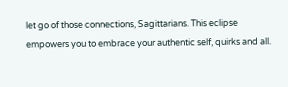let go of those connections, Sagittarians. This eclipse empowers you to embrace your authentic self, quirks and all.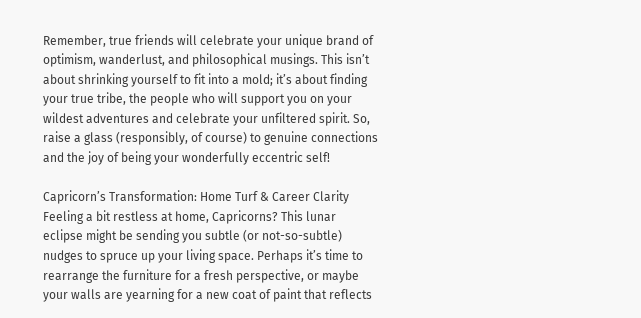Remember, true friends will celebrate your unique brand of optimism, wanderlust, and philosophical musings. This isn’t about shrinking yourself to fit into a mold; it’s about finding your true tribe, the people who will support you on your wildest adventures and celebrate your unfiltered spirit. So, raise a glass (responsibly, of course) to genuine connections and the joy of being your wonderfully eccentric self!

Capricorn’s Transformation: Home Turf & Career Clarity
Feeling a bit restless at home, Capricorns? This lunar eclipse might be sending you subtle (or not-so-subtle) nudges to spruce up your living space. Perhaps it’s time to rearrange the furniture for a fresh perspective, or maybe your walls are yearning for a new coat of paint that reflects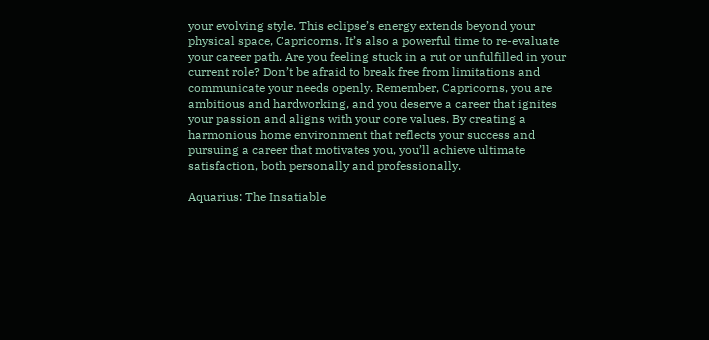your evolving style. This eclipse’s energy extends beyond your physical space, Capricorns. It’s also a powerful time to re-evaluate your career path. Are you feeling stuck in a rut or unfulfilled in your current role? Don’t be afraid to break free from limitations and communicate your needs openly. Remember, Capricorns, you are ambitious and hardworking, and you deserve a career that ignites your passion and aligns with your core values. By creating a harmonious home environment that reflects your success and pursuing a career that motivates you, you’ll achieve ultimate satisfaction, both personally and professionally.

Aquarius: The Insatiable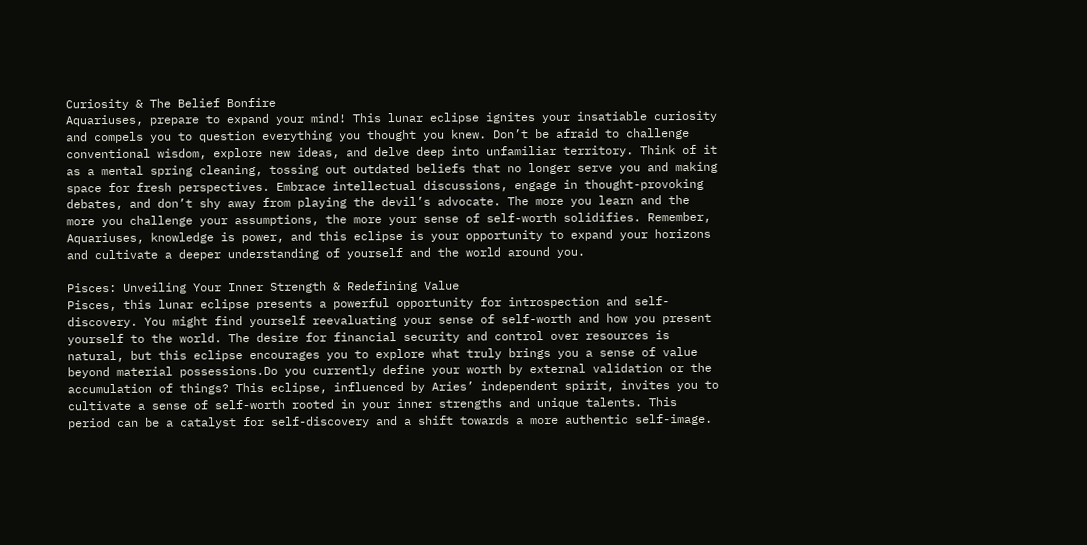Curiosity & The Belief Bonfire
Aquariuses, prepare to expand your mind! This lunar eclipse ignites your insatiable curiosity and compels you to question everything you thought you knew. Don’t be afraid to challenge conventional wisdom, explore new ideas, and delve deep into unfamiliar territory. Think of it as a mental spring cleaning, tossing out outdated beliefs that no longer serve you and making space for fresh perspectives. Embrace intellectual discussions, engage in thought-provoking debates, and don’t shy away from playing the devil’s advocate. The more you learn and the more you challenge your assumptions, the more your sense of self-worth solidifies. Remember, Aquariuses, knowledge is power, and this eclipse is your opportunity to expand your horizons and cultivate a deeper understanding of yourself and the world around you.

Pisces: Unveiling Your Inner Strength & Redefining Value
Pisces, this lunar eclipse presents a powerful opportunity for introspection and self-discovery. You might find yourself reevaluating your sense of self-worth and how you present yourself to the world. The desire for financial security and control over resources is natural, but this eclipse encourages you to explore what truly brings you a sense of value beyond material possessions.Do you currently define your worth by external validation or the accumulation of things? This eclipse, influenced by Aries’ independent spirit, invites you to cultivate a sense of self-worth rooted in your inner strengths and unique talents. This period can be a catalyst for self-discovery and a shift towards a more authentic self-image.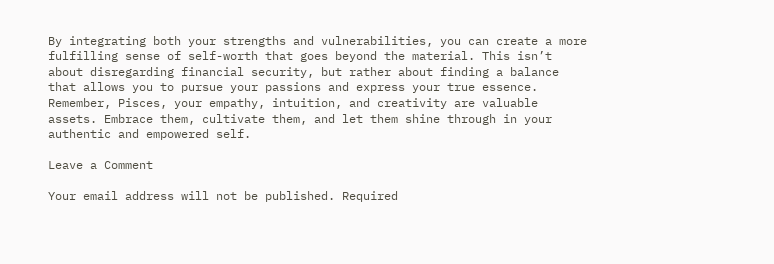By integrating both your strengths and vulnerabilities, you can create a more fulfilling sense of self-worth that goes beyond the material. This isn’t about disregarding financial security, but rather about finding a balance that allows you to pursue your passions and express your true essence. Remember, Pisces, your empathy, intuition, and creativity are valuable assets. Embrace them, cultivate them, and let them shine through in your authentic and empowered self.

Leave a Comment

Your email address will not be published. Required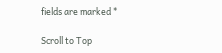fields are marked *

Scroll to Top